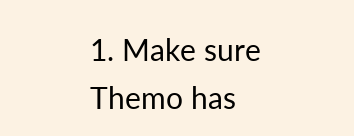1. Make sure Themo has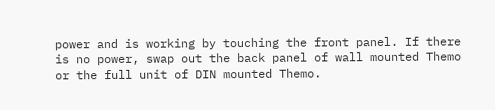power and is working by touching the front panel. If there is no power, swap out the back panel of wall mounted Themo or the full unit of DIN mounted Themo.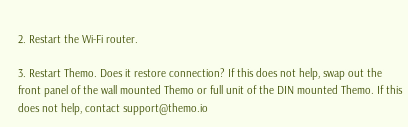2. Restart the Wi-Fi router.

3. Restart Themo. Does it restore connection? If this does not help, swap out the front panel of the wall mounted Themo or full unit of the DIN mounted Themo. If this does not help, contact support@themo.io